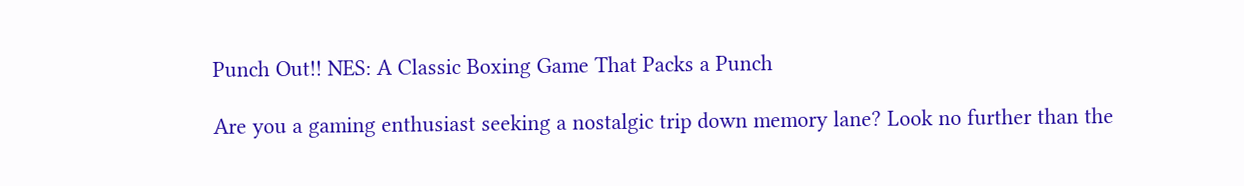Punch Out!! NES: A Classic Boxing Game That Packs a Punch

Are you a gaming enthusiast seeking a nostalgic trip down memory lane? Look no further than the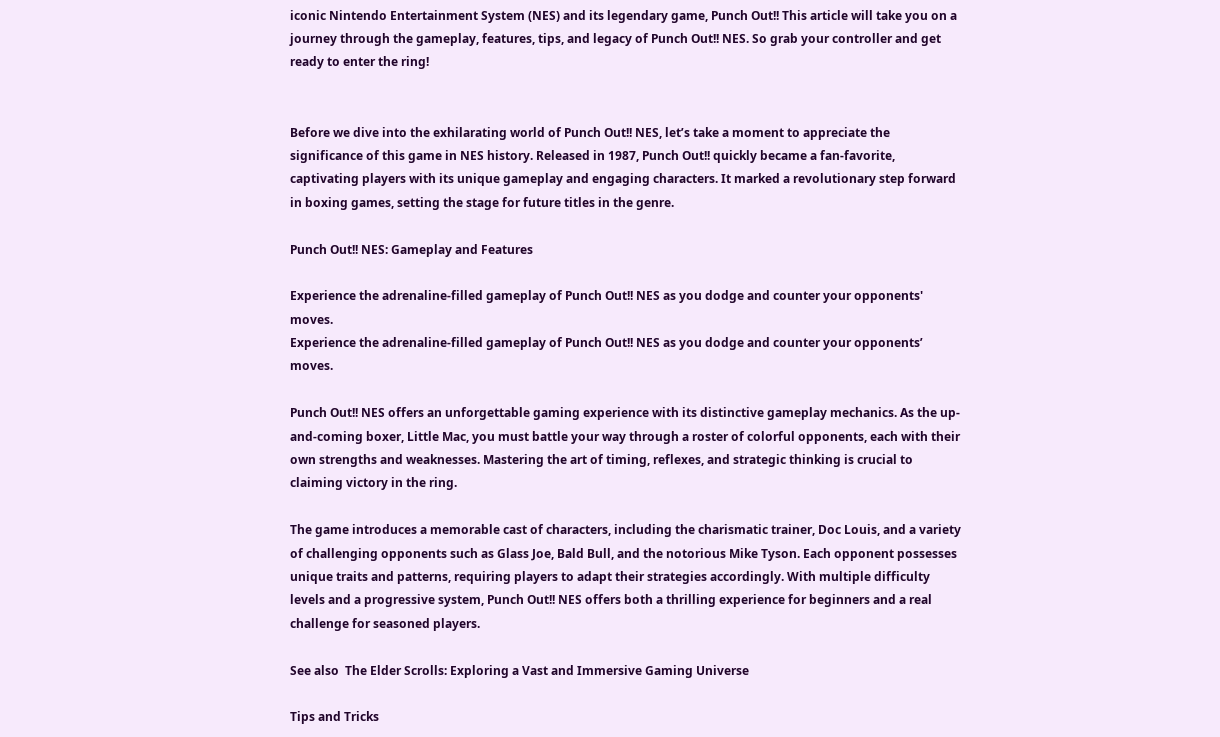iconic Nintendo Entertainment System (NES) and its legendary game, Punch Out!! This article will take you on a journey through the gameplay, features, tips, and legacy of Punch Out!! NES. So grab your controller and get ready to enter the ring!


Before we dive into the exhilarating world of Punch Out!! NES, let’s take a moment to appreciate the significance of this game in NES history. Released in 1987, Punch Out!! quickly became a fan-favorite, captivating players with its unique gameplay and engaging characters. It marked a revolutionary step forward in boxing games, setting the stage for future titles in the genre.

Punch Out!! NES: Gameplay and Features

Experience the adrenaline-filled gameplay of Punch Out!! NES as you dodge and counter your opponents' moves.
Experience the adrenaline-filled gameplay of Punch Out!! NES as you dodge and counter your opponents’ moves.

Punch Out!! NES offers an unforgettable gaming experience with its distinctive gameplay mechanics. As the up-and-coming boxer, Little Mac, you must battle your way through a roster of colorful opponents, each with their own strengths and weaknesses. Mastering the art of timing, reflexes, and strategic thinking is crucial to claiming victory in the ring.

The game introduces a memorable cast of characters, including the charismatic trainer, Doc Louis, and a variety of challenging opponents such as Glass Joe, Bald Bull, and the notorious Mike Tyson. Each opponent possesses unique traits and patterns, requiring players to adapt their strategies accordingly. With multiple difficulty levels and a progressive system, Punch Out!! NES offers both a thrilling experience for beginners and a real challenge for seasoned players.

See also  The Elder Scrolls: Exploring a Vast and Immersive Gaming Universe

Tips and Tricks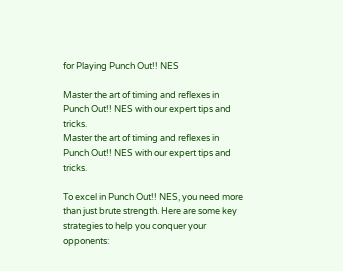for Playing Punch Out!! NES

Master the art of timing and reflexes in Punch Out!! NES with our expert tips and tricks.
Master the art of timing and reflexes in Punch Out!! NES with our expert tips and tricks.

To excel in Punch Out!! NES, you need more than just brute strength. Here are some key strategies to help you conquer your opponents: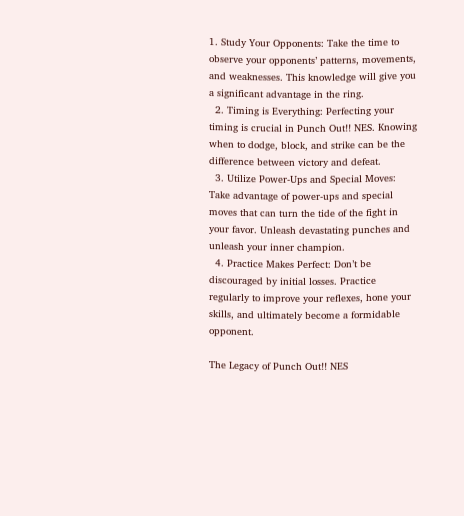1. Study Your Opponents: Take the time to observe your opponents’ patterns, movements, and weaknesses. This knowledge will give you a significant advantage in the ring.
  2. Timing is Everything: Perfecting your timing is crucial in Punch Out!! NES. Knowing when to dodge, block, and strike can be the difference between victory and defeat.
  3. Utilize Power-Ups and Special Moves: Take advantage of power-ups and special moves that can turn the tide of the fight in your favor. Unleash devastating punches and unleash your inner champion.
  4. Practice Makes Perfect: Don’t be discouraged by initial losses. Practice regularly to improve your reflexes, hone your skills, and ultimately become a formidable opponent.

The Legacy of Punch Out!! NES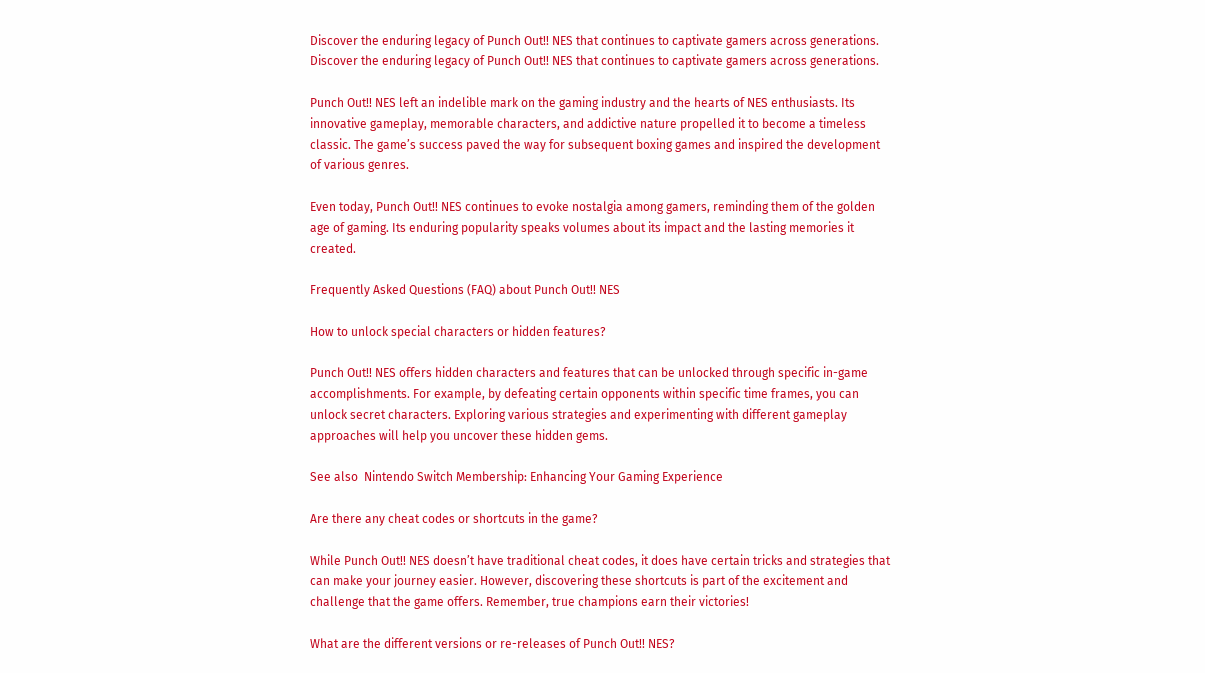Discover the enduring legacy of Punch Out!! NES that continues to captivate gamers across generations.
Discover the enduring legacy of Punch Out!! NES that continues to captivate gamers across generations.

Punch Out!! NES left an indelible mark on the gaming industry and the hearts of NES enthusiasts. Its innovative gameplay, memorable characters, and addictive nature propelled it to become a timeless classic. The game’s success paved the way for subsequent boxing games and inspired the development of various genres.

Even today, Punch Out!! NES continues to evoke nostalgia among gamers, reminding them of the golden age of gaming. Its enduring popularity speaks volumes about its impact and the lasting memories it created.

Frequently Asked Questions (FAQ) about Punch Out!! NES

How to unlock special characters or hidden features?

Punch Out!! NES offers hidden characters and features that can be unlocked through specific in-game accomplishments. For example, by defeating certain opponents within specific time frames, you can unlock secret characters. Exploring various strategies and experimenting with different gameplay approaches will help you uncover these hidden gems.

See also  Nintendo Switch Membership: Enhancing Your Gaming Experience

Are there any cheat codes or shortcuts in the game?

While Punch Out!! NES doesn’t have traditional cheat codes, it does have certain tricks and strategies that can make your journey easier. However, discovering these shortcuts is part of the excitement and challenge that the game offers. Remember, true champions earn their victories!

What are the different versions or re-releases of Punch Out!! NES?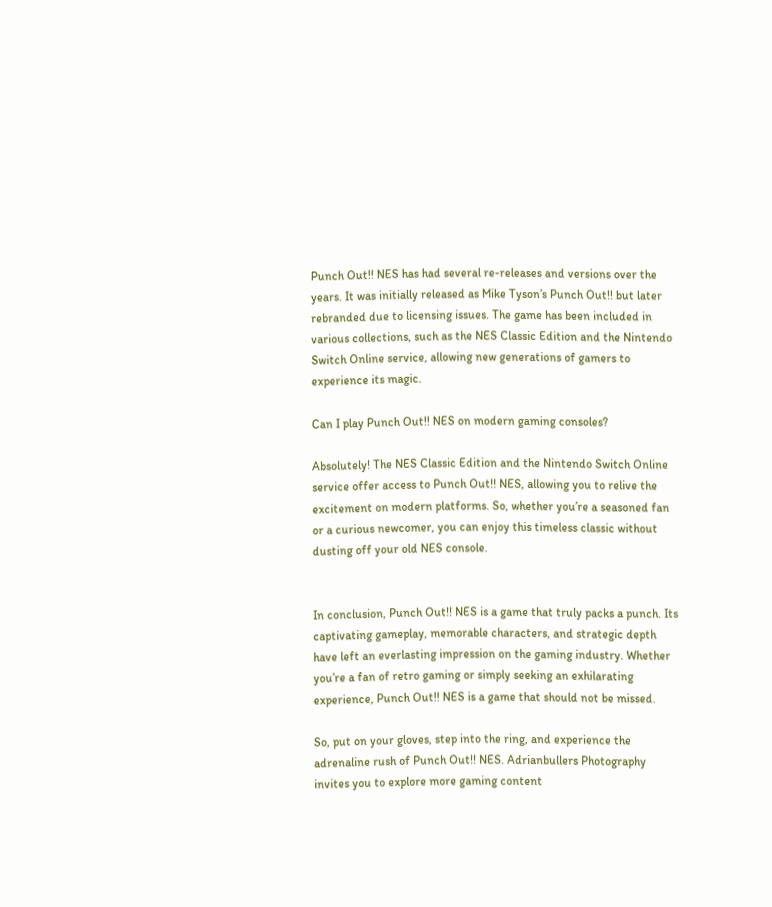Punch Out!! NES has had several re-releases and versions over the years. It was initially released as Mike Tyson’s Punch Out!! but later rebranded due to licensing issues. The game has been included in various collections, such as the NES Classic Edition and the Nintendo Switch Online service, allowing new generations of gamers to experience its magic.

Can I play Punch Out!! NES on modern gaming consoles?

Absolutely! The NES Classic Edition and the Nintendo Switch Online service offer access to Punch Out!! NES, allowing you to relive the excitement on modern platforms. So, whether you’re a seasoned fan or a curious newcomer, you can enjoy this timeless classic without dusting off your old NES console.


In conclusion, Punch Out!! NES is a game that truly packs a punch. Its captivating gameplay, memorable characters, and strategic depth have left an everlasting impression on the gaming industry. Whether you’re a fan of retro gaming or simply seeking an exhilarating experience, Punch Out!! NES is a game that should not be missed.

So, put on your gloves, step into the ring, and experience the adrenaline rush of Punch Out!! NES. Adrianbullers Photography invites you to explore more gaming content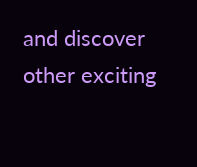and discover other exciting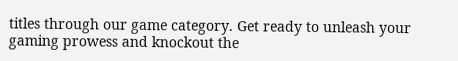titles through our game category. Get ready to unleash your gaming prowess and knockout the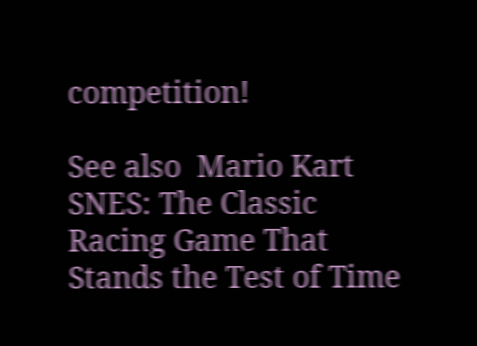competition!

See also  Mario Kart SNES: The Classic Racing Game That Stands the Test of Time